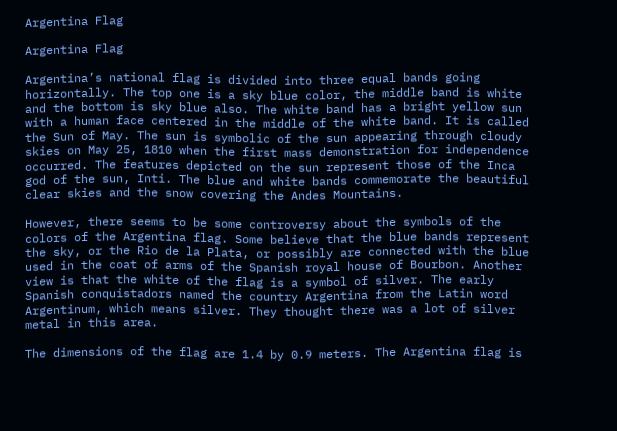Argentina Flag

Argentina Flag

Argentina’s national flag is divided into three equal bands going horizontally. The top one is a sky blue color, the middle band is white and the bottom is sky blue also. The white band has a bright yellow sun with a human face centered in the middle of the white band. It is called the Sun of May. The sun is symbolic of the sun appearing through cloudy skies on May 25, 1810 when the first mass demonstration for independence occurred. The features depicted on the sun represent those of the Inca god of the sun, Inti. The blue and white bands commemorate the beautiful clear skies and the snow covering the Andes Mountains.

However, there seems to be some controversy about the symbols of the colors of the Argentina flag. Some believe that the blue bands represent the sky, or the Rio de la Plata, or possibly are connected with the blue used in the coat of arms of the Spanish royal house of Bourbon. Another view is that the white of the flag is a symbol of silver. The early Spanish conquistadors named the country Argentina from the Latin word Argentinum, which means silver. They thought there was a lot of silver metal in this area.

The dimensions of the flag are 1.4 by 0.9 meters. The Argentina flag is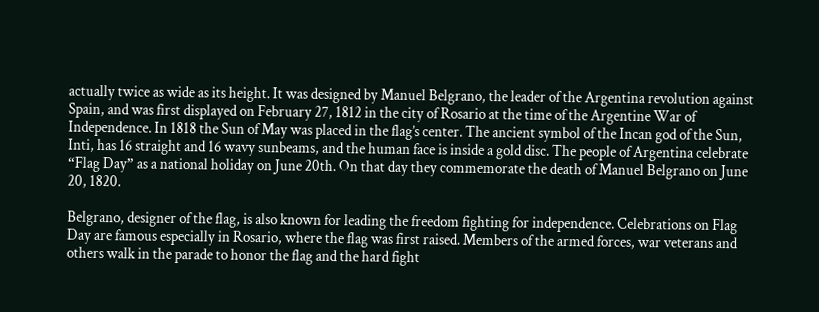actually twice as wide as its height. It was designed by Manuel Belgrano, the leader of the Argentina revolution against Spain, and was first displayed on February 27, 1812 in the city of Rosario at the time of the Argentine War of Independence. In 1818 the Sun of May was placed in the flag’s center. The ancient symbol of the Incan god of the Sun, Inti, has 16 straight and 16 wavy sunbeams, and the human face is inside a gold disc. The people of Argentina celebrate “Flag Day” as a national holiday on June 20th. On that day they commemorate the death of Manuel Belgrano on June 20, 1820.

Belgrano, designer of the flag, is also known for leading the freedom fighting for independence. Celebrations on Flag Day are famous especially in Rosario, where the flag was first raised. Members of the armed forces, war veterans and others walk in the parade to honor the flag and the hard fight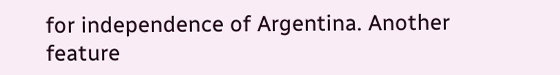for independence of Argentina. Another feature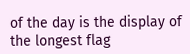of the day is the display of the longest flag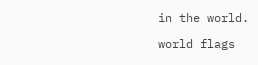in the world.

world flags